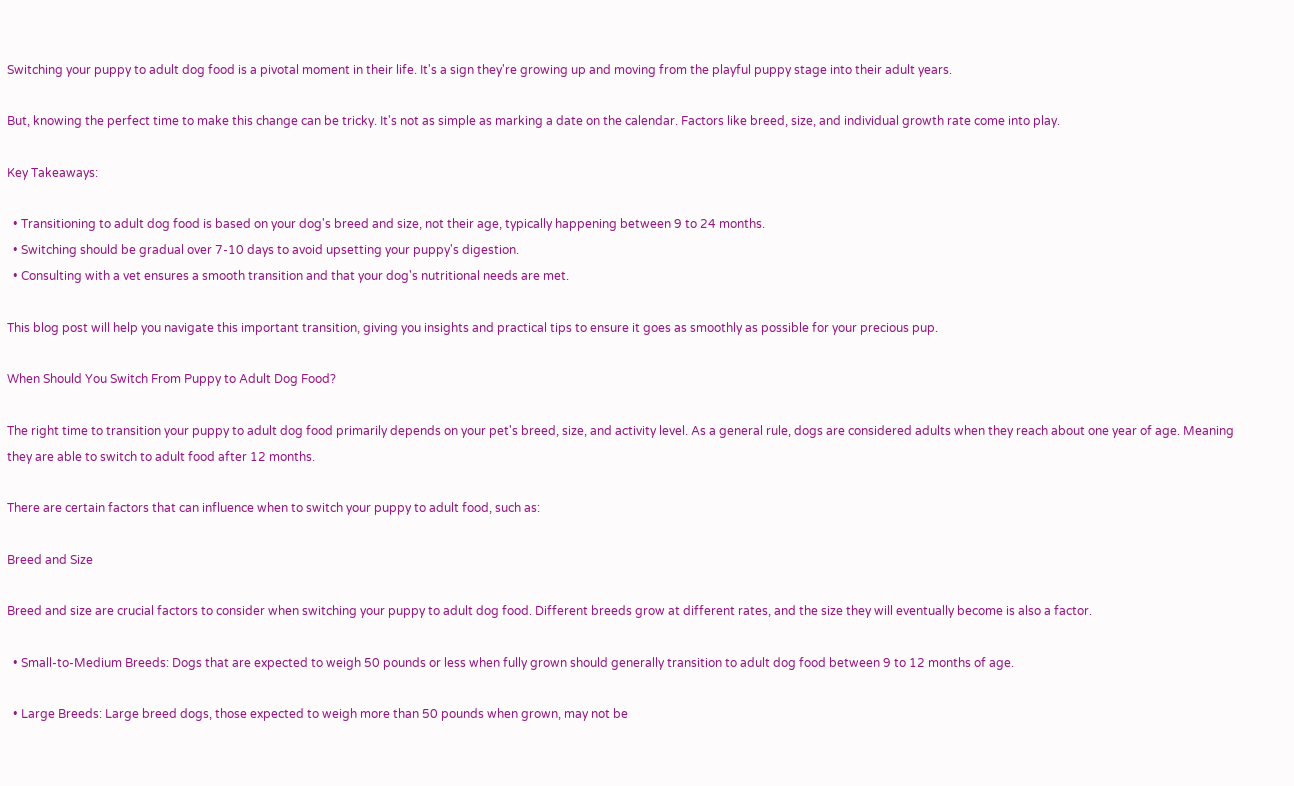Switching your puppy to adult dog food is a pivotal moment in their life. It's a sign they're growing up and moving from the playful puppy stage into their adult years.

But, knowing the perfect time to make this change can be tricky. It's not as simple as marking a date on the calendar. Factors like breed, size, and individual growth rate come into play.

Key Takeaways:

  • Transitioning to adult dog food is based on your dog's breed and size, not their age, typically happening between 9 to 24 months.
  • Switching should be gradual over 7-10 days to avoid upsetting your puppy's digestion.
  • Consulting with a vet ensures a smooth transition and that your dog's nutritional needs are met.

This blog post will help you navigate this important transition, giving you insights and practical tips to ensure it goes as smoothly as possible for your precious pup.

When Should You Switch From Puppy to Adult Dog Food?

The right time to transition your puppy to adult dog food primarily depends on your pet's breed, size, and activity level. As a general rule, dogs are considered adults when they reach about one year of age. Meaning they are able to switch to adult food after 12 months.

There are certain factors that can influence when to switch your puppy to adult food, such as:

Breed and Size

Breed and size are crucial factors to consider when switching your puppy to adult dog food. Different breeds grow at different rates, and the size they will eventually become is also a factor.

  • Small-to-Medium Breeds: Dogs that are expected to weigh 50 pounds or less when fully grown should generally transition to adult dog food between 9 to 12 months of age.

  • Large Breeds: Large breed dogs, those expected to weigh more than 50 pounds when grown, may not be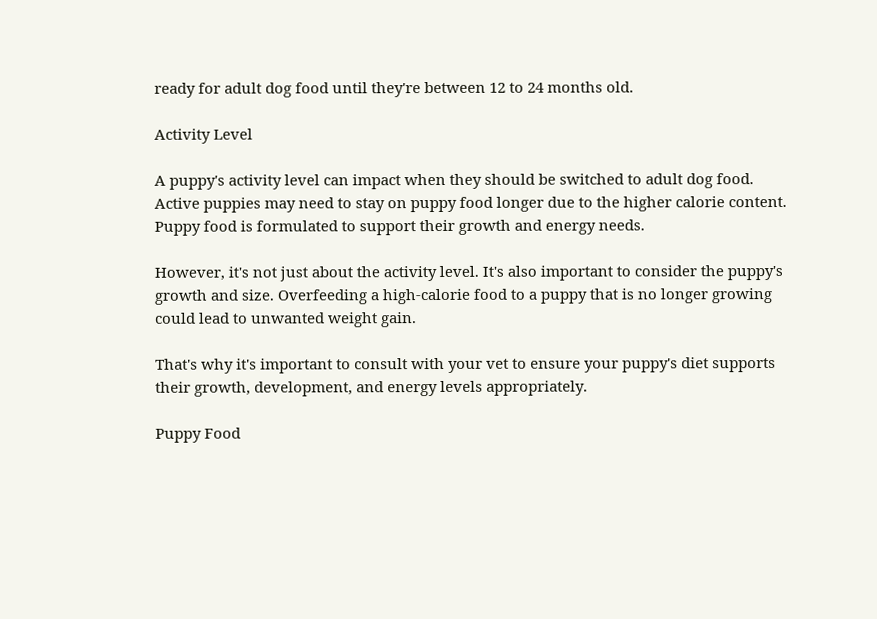ready for adult dog food until they're between 12 to 24 months old.

Activity Level

A puppy's activity level can impact when they should be switched to adult dog food. Active puppies may need to stay on puppy food longer due to the higher calorie content. Puppy food is formulated to support their growth and energy needs.

However, it's not just about the activity level. It's also important to consider the puppy's growth and size. Overfeeding a high-calorie food to a puppy that is no longer growing could lead to unwanted weight gain.

That's why it's important to consult with your vet to ensure your puppy's diet supports their growth, development, and energy levels appropriately.

Puppy Food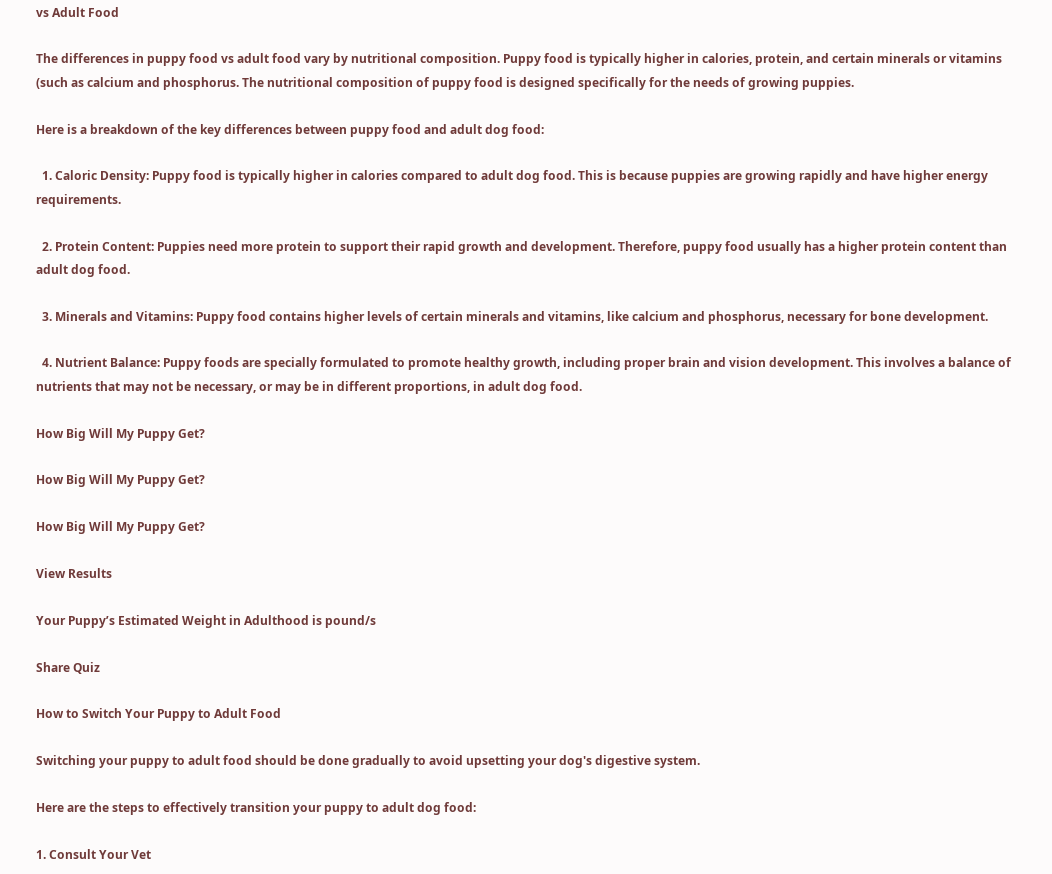vs Adult Food

The differences in puppy food vs adult food vary by nutritional composition. Puppy food is typically higher in calories, protein, and certain minerals or vitamins (such as calcium and phosphorus. The nutritional composition of puppy food is designed specifically for the needs of growing puppies.

Here is a breakdown of the key differences between puppy food and adult dog food:

  1. Caloric Density: Puppy food is typically higher in calories compared to adult dog food. This is because puppies are growing rapidly and have higher energy requirements.

  2. Protein Content: Puppies need more protein to support their rapid growth and development. Therefore, puppy food usually has a higher protein content than adult dog food.

  3. Minerals and Vitamins: Puppy food contains higher levels of certain minerals and vitamins, like calcium and phosphorus, necessary for bone development.

  4. Nutrient Balance: Puppy foods are specially formulated to promote healthy growth, including proper brain and vision development. This involves a balance of nutrients that may not be necessary, or may be in different proportions, in adult dog food.

How Big Will My Puppy Get?

How Big Will My Puppy Get?

How Big Will My Puppy Get?

View Results

Your Puppy’s Estimated Weight in Adulthood is pound/s

Share Quiz

How to Switch Your Puppy to Adult Food

Switching your puppy to adult food should be done gradually to avoid upsetting your dog's digestive system.

Here are the steps to effectively transition your puppy to adult dog food:

1. Consult Your Vet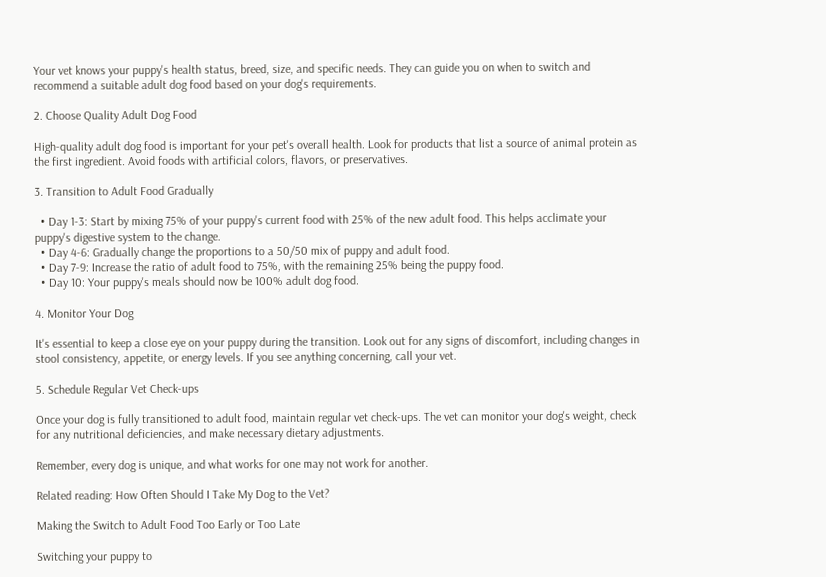Your vet knows your puppy's health status, breed, size, and specific needs. They can guide you on when to switch and recommend a suitable adult dog food based on your dog's requirements.

2. Choose Quality Adult Dog Food

High-quality adult dog food is important for your pet's overall health. Look for products that list a source of animal protein as the first ingredient. Avoid foods with artificial colors, flavors, or preservatives.

3. Transition to Adult Food Gradually

  • Day 1-3: Start by mixing 75% of your puppy's current food with 25% of the new adult food. This helps acclimate your puppy's digestive system to the change.
  • Day 4-6: Gradually change the proportions to a 50/50 mix of puppy and adult food.
  • Day 7-9: Increase the ratio of adult food to 75%, with the remaining 25% being the puppy food.
  • Day 10: Your puppy's meals should now be 100% adult dog food.

4. Monitor Your Dog

It's essential to keep a close eye on your puppy during the transition. Look out for any signs of discomfort, including changes in stool consistency, appetite, or energy levels. If you see anything concerning, call your vet.

5. Schedule Regular Vet Check-ups

Once your dog is fully transitioned to adult food, maintain regular vet check-ups. The vet can monitor your dog's weight, check for any nutritional deficiencies, and make necessary dietary adjustments.

Remember, every dog is unique, and what works for one may not work for another.

Related reading: How Often Should I Take My Dog to the Vet?

Making the Switch to Adult Food Too Early or Too Late

Switching your puppy to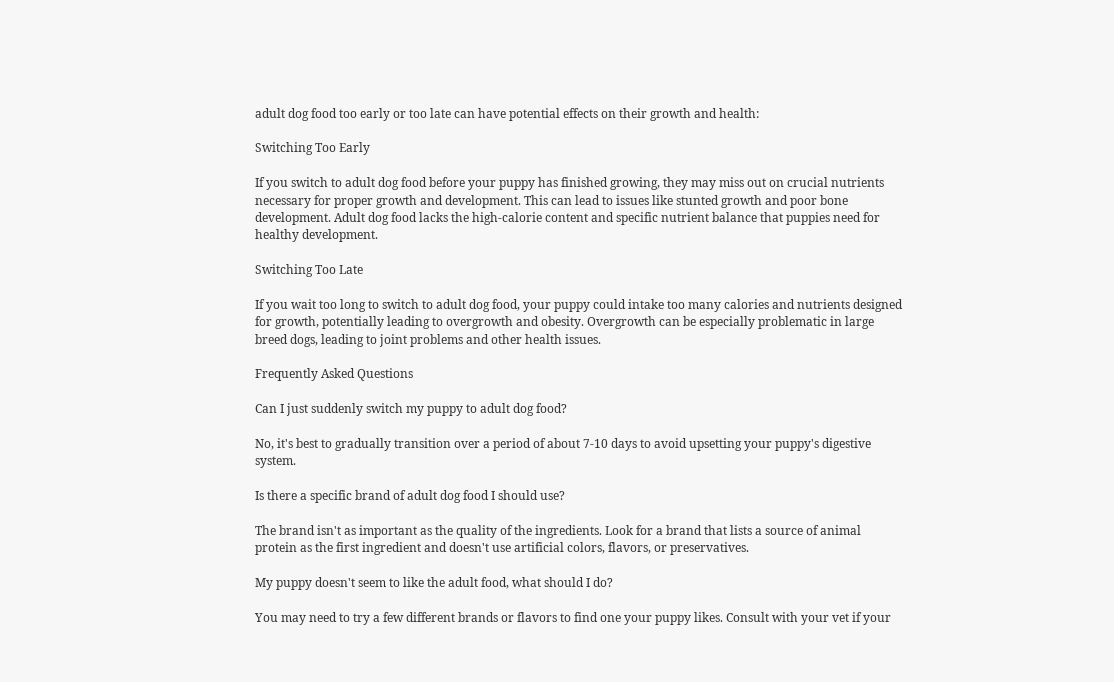adult dog food too early or too late can have potential effects on their growth and health:

Switching Too Early

If you switch to adult dog food before your puppy has finished growing, they may miss out on crucial nutrients necessary for proper growth and development. This can lead to issues like stunted growth and poor bone development. Adult dog food lacks the high-calorie content and specific nutrient balance that puppies need for healthy development.

Switching Too Late

If you wait too long to switch to adult dog food, your puppy could intake too many calories and nutrients designed for growth, potentially leading to overgrowth and obesity. Overgrowth can be especially problematic in large breed dogs, leading to joint problems and other health issues.

Frequently Asked Questions

Can I just suddenly switch my puppy to adult dog food?

No, it's best to gradually transition over a period of about 7-10 days to avoid upsetting your puppy's digestive system.

Is there a specific brand of adult dog food I should use?

The brand isn't as important as the quality of the ingredients. Look for a brand that lists a source of animal protein as the first ingredient and doesn't use artificial colors, flavors, or preservatives.

My puppy doesn't seem to like the adult food, what should I do?

You may need to try a few different brands or flavors to find one your puppy likes. Consult with your vet if your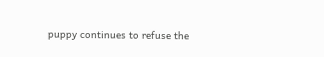puppy continues to refuse the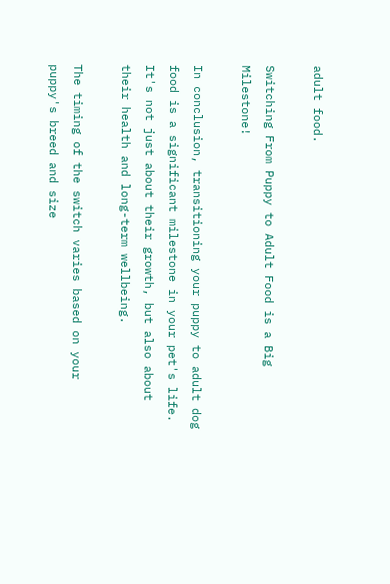adult food.

Switching From Puppy to Adult Food is a Big Milestone!

In conclusion, transitioning your puppy to adult dog food is a significant milestone in your pet's life. It's not just about their growth, but also about their health and long-term wellbeing.

The timing of the switch varies based on your puppy's breed and size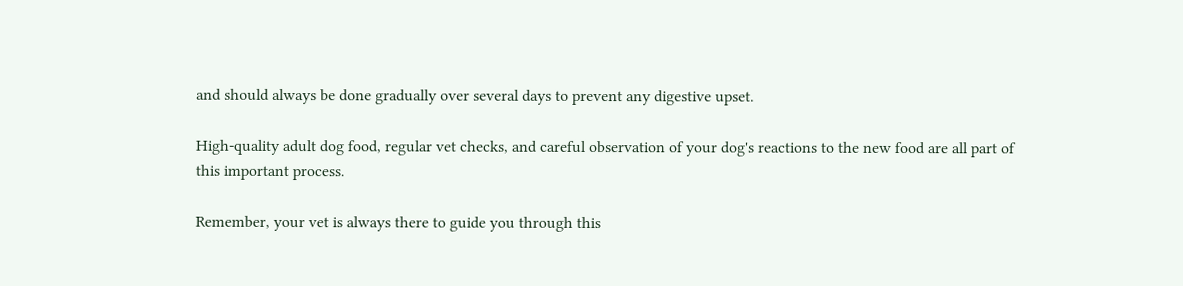and should always be done gradually over several days to prevent any digestive upset.

High-quality adult dog food, regular vet checks, and careful observation of your dog's reactions to the new food are all part of this important process.

Remember, your vet is always there to guide you through this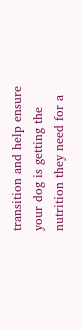transition and help ensure your dog is getting the nutrition they need for a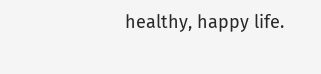healthy, happy life.